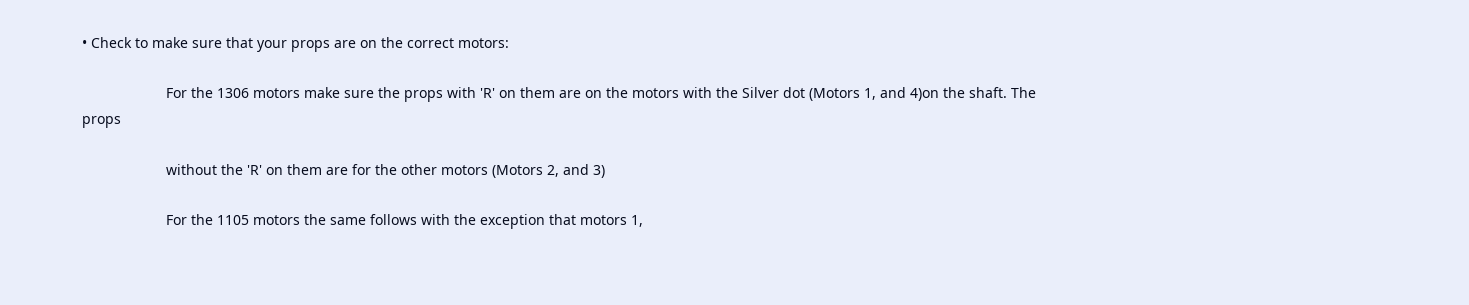• Check to make sure that your props are on the correct motors:

                     For the 1306 motors make sure the props with 'R' on them are on the motors with the Silver dot (Motors 1, and 4)on the shaft. The props

                     without the 'R' on them are for the other motors (Motors 2, and 3)

                     For the 1105 motors the same follows with the exception that motors 1,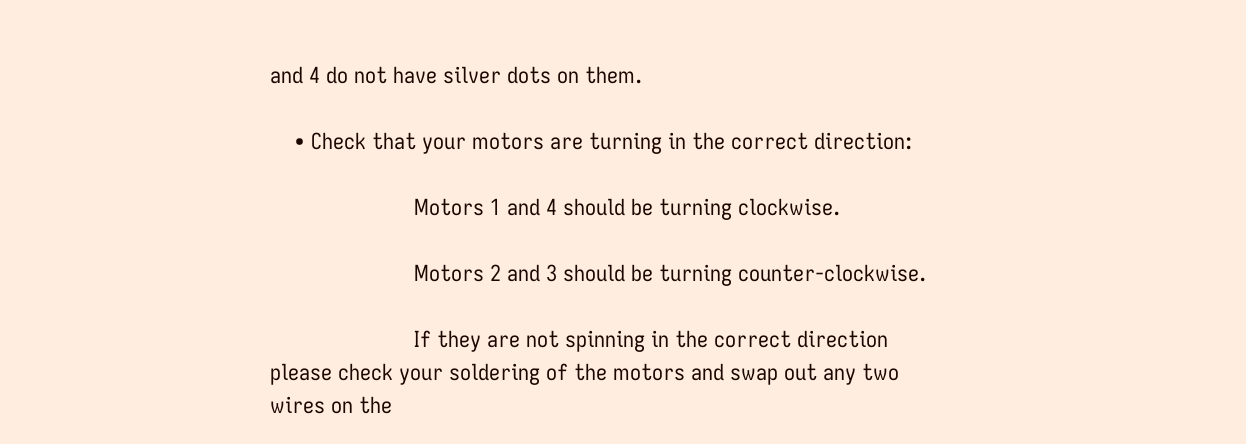and 4 do not have silver dots on them.

    • Check that your motors are turning in the correct direction:

                        Motors 1 and 4 should be turning clockwise.

                        Motors 2 and 3 should be turning counter-clockwise.

                        If they are not spinning in the correct direction please check your soldering of the motors and swap out any two wires on the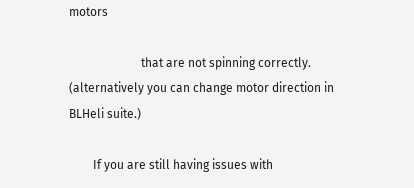motors

                        that are not spinning correctly.  (alternatively you can change motor direction in BLHeli suite.)

        If you are still having issues with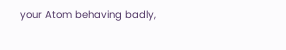your Atom behaving badly,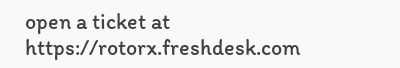open a ticket at https://rotorx.freshdesk.com